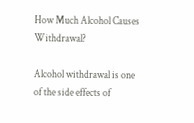How Much Alcohol Causes Withdrawal?

Alcohol withdrawal is one of the side effects of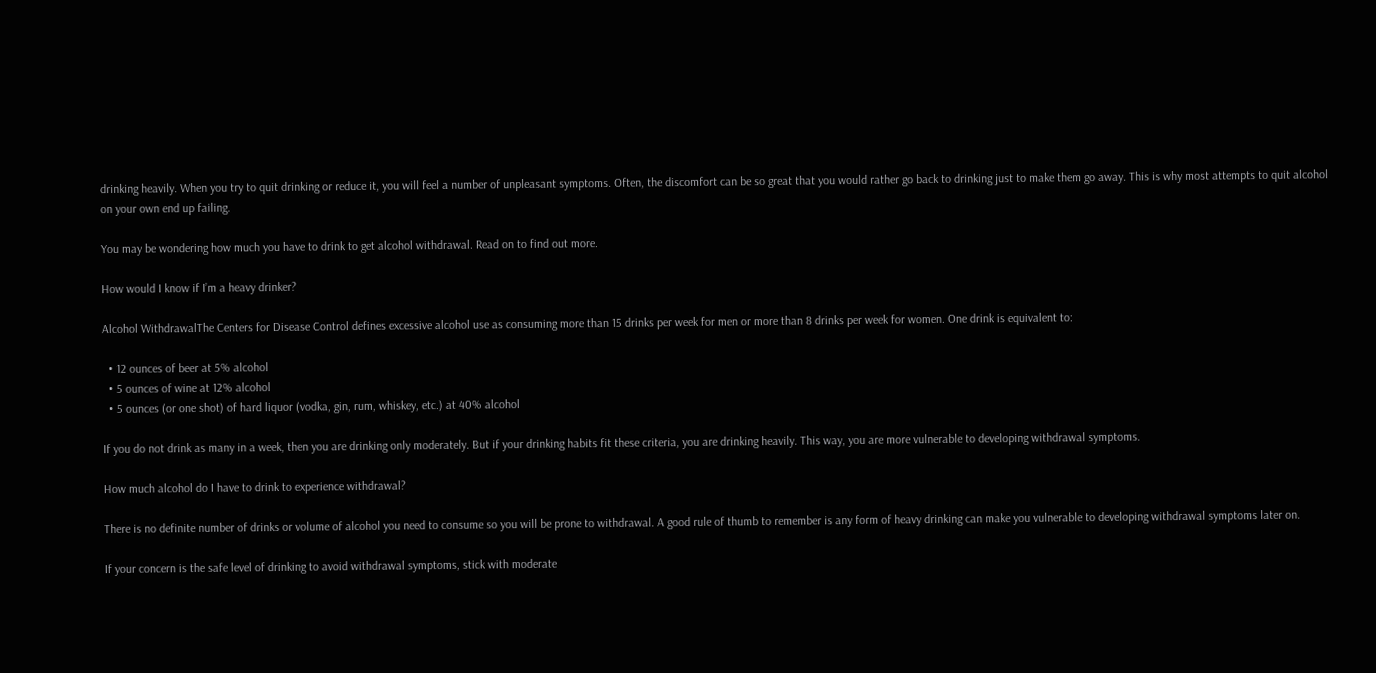drinking heavily. When you try to quit drinking or reduce it, you will feel a number of unpleasant symptoms. Often, the discomfort can be so great that you would rather go back to drinking just to make them go away. This is why most attempts to quit alcohol on your own end up failing.

You may be wondering how much you have to drink to get alcohol withdrawal. Read on to find out more.

How would I know if I’m a heavy drinker?

Alcohol WithdrawalThe Centers for Disease Control defines excessive alcohol use as consuming more than 15 drinks per week for men or more than 8 drinks per week for women. One drink is equivalent to:

  • 12 ounces of beer at 5% alcohol
  • 5 ounces of wine at 12% alcohol
  • 5 ounces (or one shot) of hard liquor (vodka, gin, rum, whiskey, etc.) at 40% alcohol

If you do not drink as many in a week, then you are drinking only moderately. But if your drinking habits fit these criteria, you are drinking heavily. This way, you are more vulnerable to developing withdrawal symptoms.

How much alcohol do I have to drink to experience withdrawal?

There is no definite number of drinks or volume of alcohol you need to consume so you will be prone to withdrawal. A good rule of thumb to remember is any form of heavy drinking can make you vulnerable to developing withdrawal symptoms later on.

If your concern is the safe level of drinking to avoid withdrawal symptoms, stick with moderate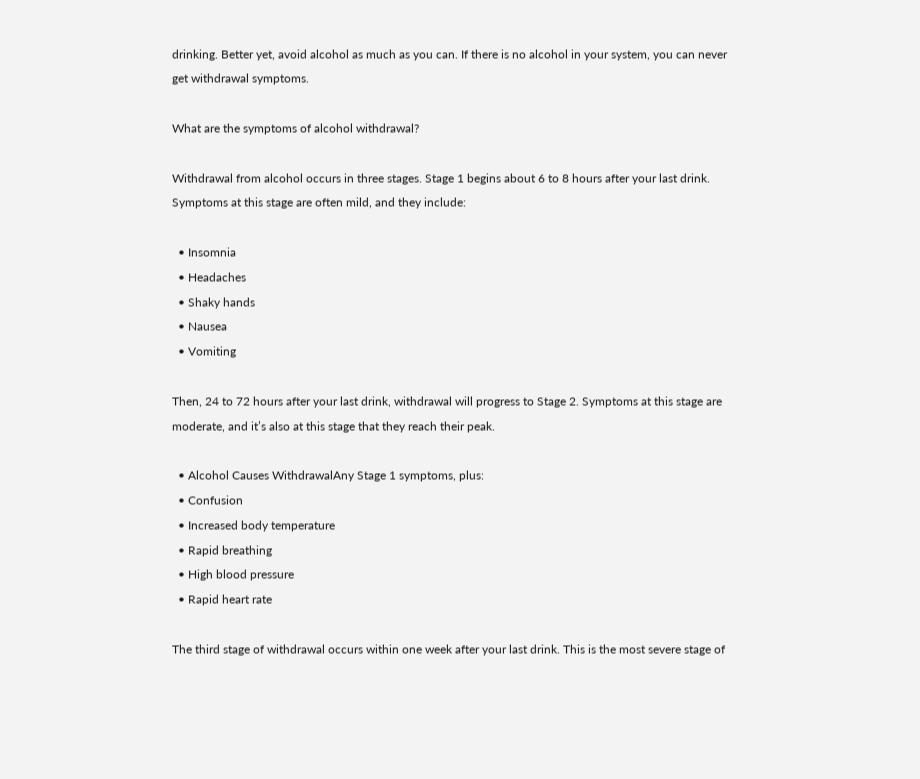drinking. Better yet, avoid alcohol as much as you can. If there is no alcohol in your system, you can never get withdrawal symptoms.

What are the symptoms of alcohol withdrawal?

Withdrawal from alcohol occurs in three stages. Stage 1 begins about 6 to 8 hours after your last drink. Symptoms at this stage are often mild, and they include:

  • Insomnia
  • Headaches
  • Shaky hands
  • Nausea
  • Vomiting

Then, 24 to 72 hours after your last drink, withdrawal will progress to Stage 2. Symptoms at this stage are moderate, and it’s also at this stage that they reach their peak.

  • Alcohol Causes WithdrawalAny Stage 1 symptoms, plus:
  • Confusion
  • Increased body temperature
  • Rapid breathing
  • High blood pressure
  • Rapid heart rate

The third stage of withdrawal occurs within one week after your last drink. This is the most severe stage of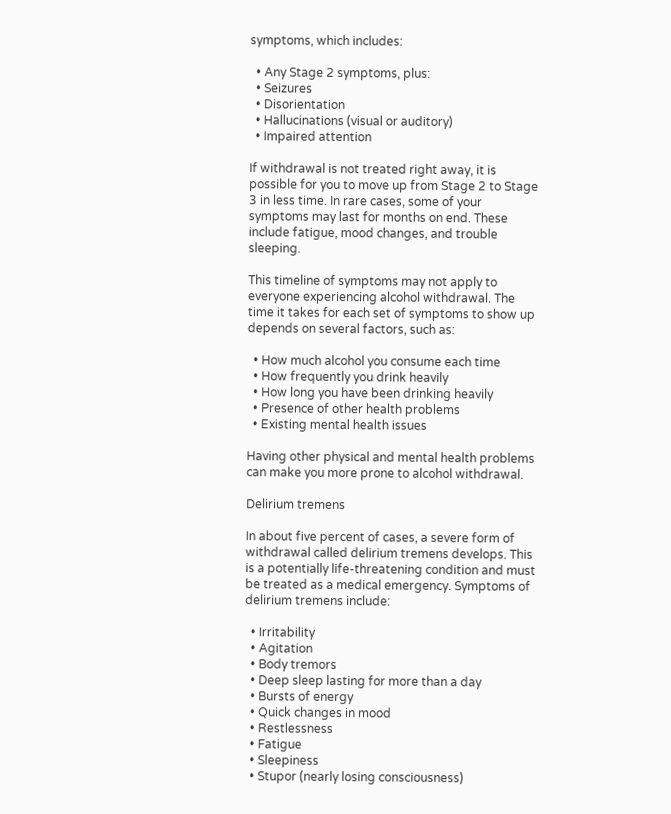symptoms, which includes:

  • Any Stage 2 symptoms, plus:
  • Seizures
  • Disorientation
  • Hallucinations (visual or auditory)
  • Impaired attention

If withdrawal is not treated right away, it is possible for you to move up from Stage 2 to Stage 3 in less time. In rare cases, some of your symptoms may last for months on end. These include fatigue, mood changes, and trouble sleeping.

This timeline of symptoms may not apply to everyone experiencing alcohol withdrawal. The time it takes for each set of symptoms to show up depends on several factors, such as:

  • How much alcohol you consume each time
  • How frequently you drink heavily
  • How long you have been drinking heavily
  • Presence of other health problems
  • Existing mental health issues

Having other physical and mental health problems can make you more prone to alcohol withdrawal.

Delirium tremens

In about five percent of cases, a severe form of withdrawal called delirium tremens develops. This is a potentially life-threatening condition and must be treated as a medical emergency. Symptoms of delirium tremens include:

  • Irritability
  • Agitation
  • Body tremors
  • Deep sleep lasting for more than a day
  • Bursts of energy
  • Quick changes in mood
  • Restlessness
  • Fatigue
  • Sleepiness
  • Stupor (nearly losing consciousness)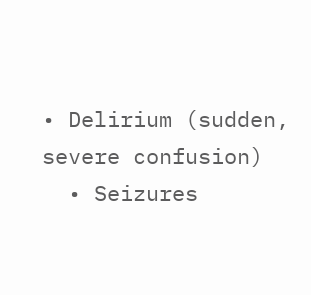• Delirium (sudden, severe confusion)
  • Seizures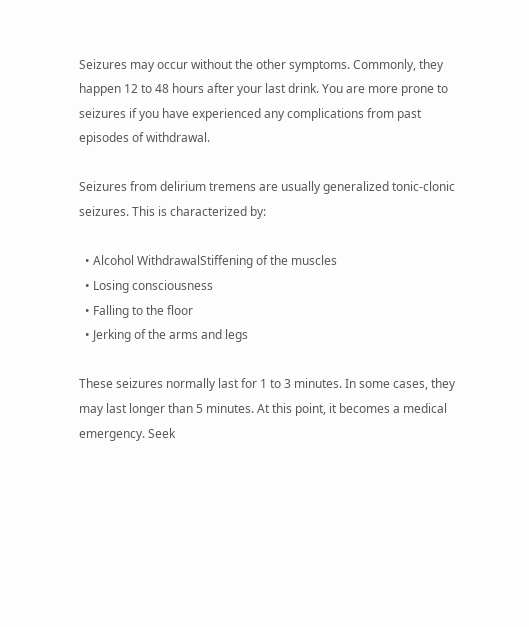Seizures may occur without the other symptoms. Commonly, they happen 12 to 48 hours after your last drink. You are more prone to seizures if you have experienced any complications from past episodes of withdrawal.

Seizures from delirium tremens are usually generalized tonic-clonic seizures. This is characterized by:

  • Alcohol WithdrawalStiffening of the muscles
  • Losing consciousness
  • Falling to the floor
  • Jerking of the arms and legs

These seizures normally last for 1 to 3 minutes. In some cases, they may last longer than 5 minutes. At this point, it becomes a medical emergency. Seek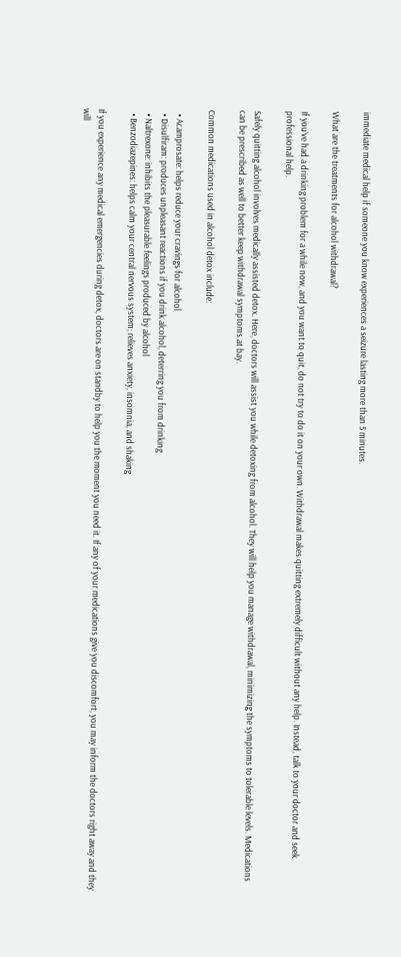immediate medical help if someone you know experiences a seizure lasting more than 5 minutes.

What are the treatments for alcohol withdrawal?

If you’ve had a drinking problem for a while now, and you want to quit, do not try to do it on your own. Withdrawal makes quitting extremely difficult without any help. Instead, talk to your doctor and seek professional help.

Safely quitting alcohol involves medically assisted detox. Here, doctors will assist you while detoxing from alcohol. They will help you manage withdrawal, minimizing the symptoms to tolerable levels. Medications can be prescribed as well to better keep withdrawal symptoms at bay.

Common medications used in alcohol detox include:

  • Acamprosate: helps reduce your cravings for alcohol
  • Disulfiram: produces unpleasant reactions if you drink alcohol, deterring you from drinking
  • Naltrexone: inhibits the pleasurable feelings produced by alcohol
  • Benzodiazepines: helps calm your central nervous system; relieves anxiety, insomnia, and shaking

If you experience any medical emergencies during detox, doctors are on standby to help you the moment you need it. If any of your medications give you discomfort, you may inform the doctors right away and they will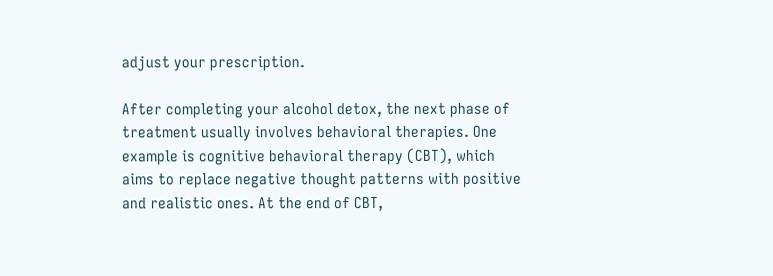adjust your prescription.

After completing your alcohol detox, the next phase of treatment usually involves behavioral therapies. One example is cognitive behavioral therapy (CBT), which aims to replace negative thought patterns with positive and realistic ones. At the end of CBT,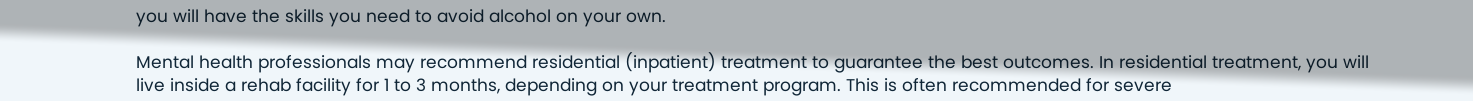you will have the skills you need to avoid alcohol on your own.

Mental health professionals may recommend residential (inpatient) treatment to guarantee the best outcomes. In residential treatment, you will live inside a rehab facility for 1 to 3 months, depending on your treatment program. This is often recommended for severe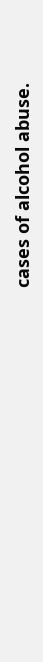cases of alcohol abuse.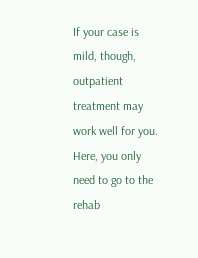If your case is mild, though, outpatient treatment may work well for you. Here, you only need to go to the rehab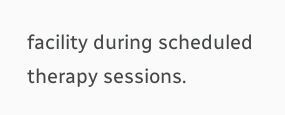facility during scheduled therapy sessions.